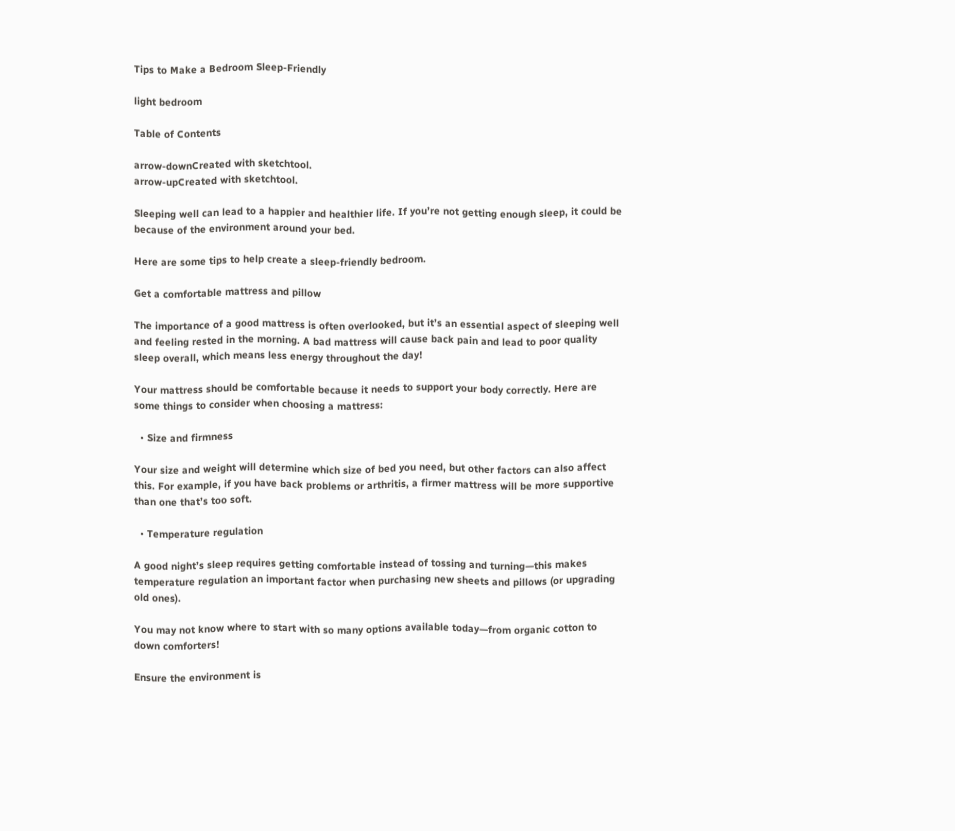Tips to Make a Bedroom Sleep-Friendly

light bedroom

Table of Contents

arrow-downCreated with sketchtool.
arrow-upCreated with sketchtool.

Sleeping well can lead to a happier and healthier life. If you’re not getting enough sleep, it could be because of the environment around your bed.

Here are some tips to help create a sleep-friendly bedroom.

Get a comfortable mattress and pillow

The importance of a good mattress is often overlooked, but it’s an essential aspect of sleeping well and feeling rested in the morning. A bad mattress will cause back pain and lead to poor quality sleep overall, which means less energy throughout the day!

Your mattress should be comfortable because it needs to support your body correctly. Here are some things to consider when choosing a mattress:

  • Size and firmness

Your size and weight will determine which size of bed you need, but other factors can also affect this. For example, if you have back problems or arthritis, a firmer mattress will be more supportive than one that’s too soft.

  • Temperature regulation

A good night’s sleep requires getting comfortable instead of tossing and turning—this makes temperature regulation an important factor when purchasing new sheets and pillows (or upgrading old ones).

You may not know where to start with so many options available today—from organic cotton to down comforters!

Ensure the environment is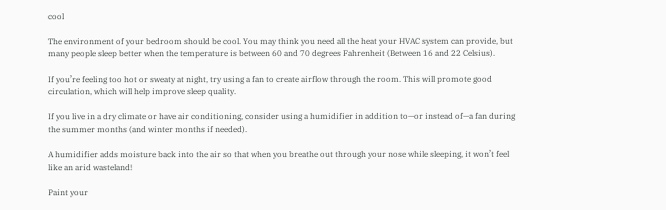cool

The environment of your bedroom should be cool. You may think you need all the heat your HVAC system can provide, but many people sleep better when the temperature is between 60 and 70 degrees Fahrenheit (Between 16 and 22 Celsius).

If you’re feeling too hot or sweaty at night, try using a fan to create airflow through the room. This will promote good circulation, which will help improve sleep quality.

If you live in a dry climate or have air conditioning, consider using a humidifier in addition to—or instead of—a fan during the summer months (and winter months if needed).

A humidifier adds moisture back into the air so that when you breathe out through your nose while sleeping, it won’t feel like an arid wasteland!

Paint your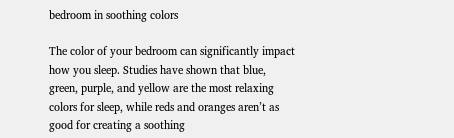bedroom in soothing colors

The color of your bedroom can significantly impact how you sleep. Studies have shown that blue, green, purple, and yellow are the most relaxing colors for sleep, while reds and oranges aren’t as good for creating a soothing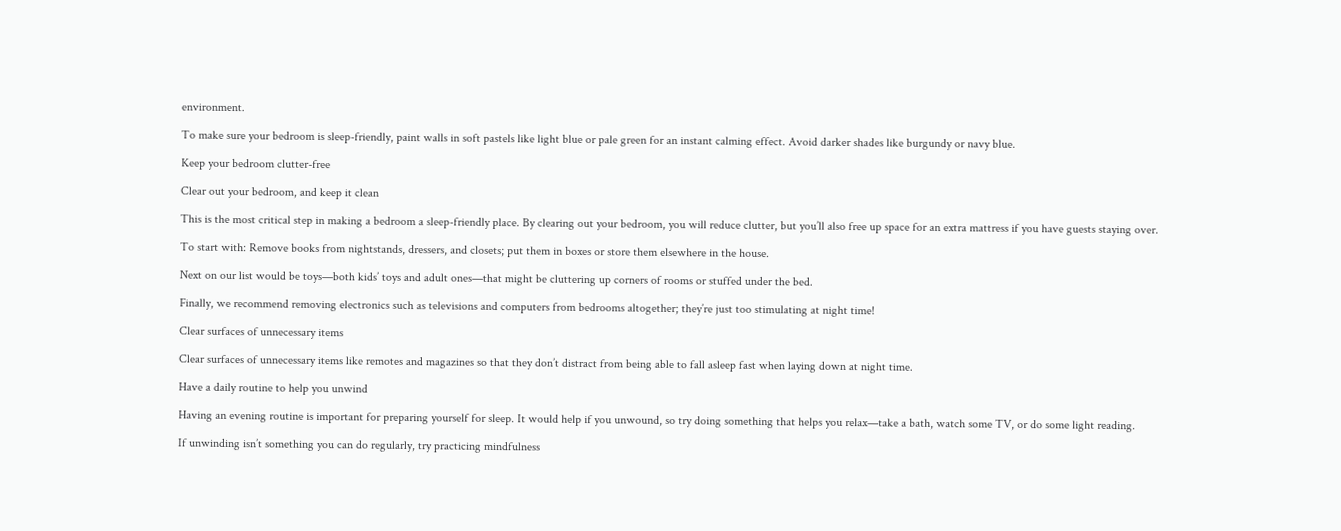environment.

To make sure your bedroom is sleep-friendly, paint walls in soft pastels like light blue or pale green for an instant calming effect. Avoid darker shades like burgundy or navy blue.

Keep your bedroom clutter-free

Clear out your bedroom, and keep it clean

This is the most critical step in making a bedroom a sleep-friendly place. By clearing out your bedroom, you will reduce clutter, but you’ll also free up space for an extra mattress if you have guests staying over.

To start with: Remove books from nightstands, dressers, and closets; put them in boxes or store them elsewhere in the house.

Next on our list would be toys—both kids’ toys and adult ones—that might be cluttering up corners of rooms or stuffed under the bed.

Finally, we recommend removing electronics such as televisions and computers from bedrooms altogether; they’re just too stimulating at night time!

Clear surfaces of unnecessary items

Clear surfaces of unnecessary items like remotes and magazines so that they don’t distract from being able to fall asleep fast when laying down at night time.

Have a daily routine to help you unwind

Having an evening routine is important for preparing yourself for sleep. It would help if you unwound, so try doing something that helps you relax—take a bath, watch some TV, or do some light reading.

If unwinding isn’t something you can do regularly, try practicing mindfulness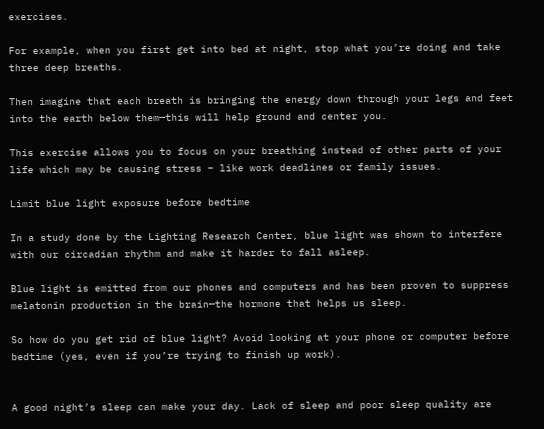exercises.

For example, when you first get into bed at night, stop what you’re doing and take three deep breaths.

Then imagine that each breath is bringing the energy down through your legs and feet into the earth below them—this will help ground and center you.

This exercise allows you to focus on your breathing instead of other parts of your life which may be causing stress – like work deadlines or family issues.

Limit blue light exposure before bedtime

In a study done by the Lighting Research Center, blue light was shown to interfere with our circadian rhythm and make it harder to fall asleep.

Blue light is emitted from our phones and computers and has been proven to suppress melatonin production in the brain—the hormone that helps us sleep.

So how do you get rid of blue light? Avoid looking at your phone or computer before bedtime (yes, even if you’re trying to finish up work).


A good night’s sleep can make your day. Lack of sleep and poor sleep quality are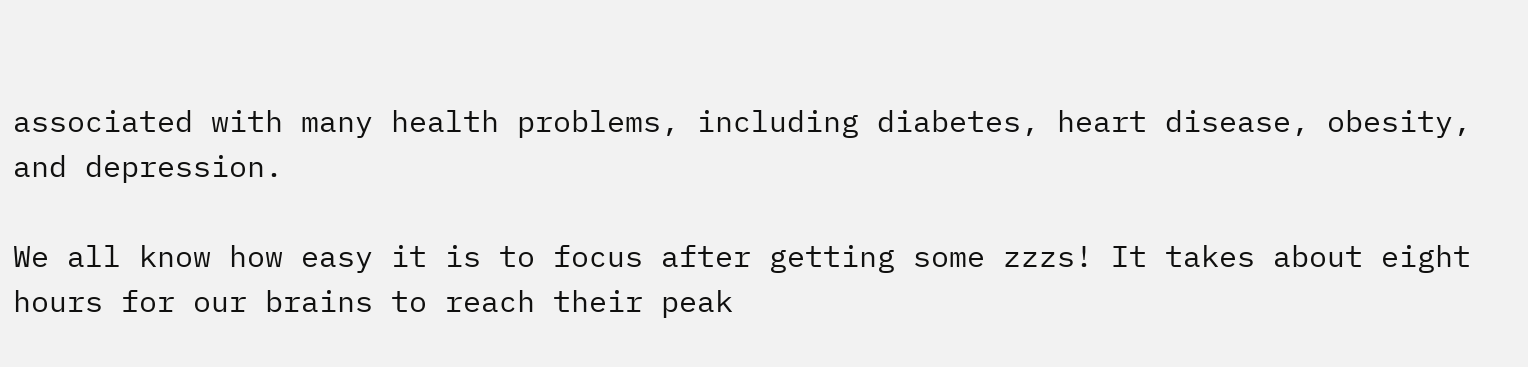associated with many health problems, including diabetes, heart disease, obesity, and depression.

We all know how easy it is to focus after getting some zzzs! It takes about eight hours for our brains to reach their peak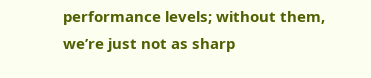performance levels; without them, we’re just not as sharp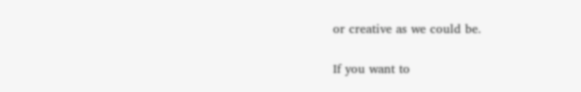or creative as we could be.

If you want to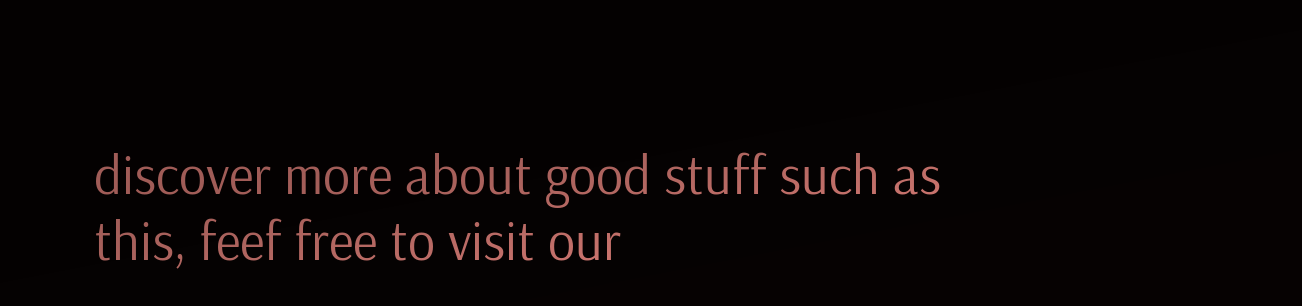discover more about good stuff such as this, feef free to visit our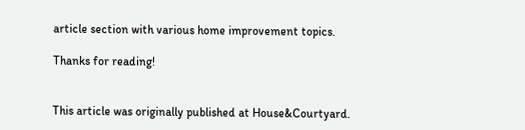article section with various home improvement topics.

Thanks for reading!


This article was originally published at House&Courtyard.